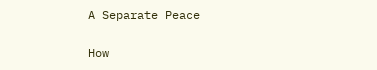A Separate Peace

How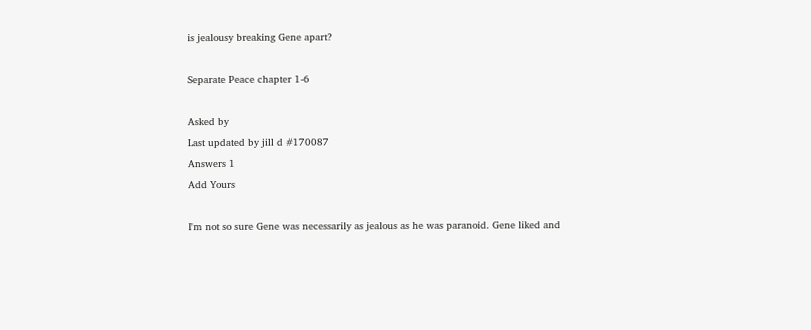is jealousy breaking Gene apart?

Separate Peace chapter 1-6

Asked by
Last updated by jill d #170087
Answers 1
Add Yours

I'm not so sure Gene was necessarily as jealous as he was paranoid. Gene liked and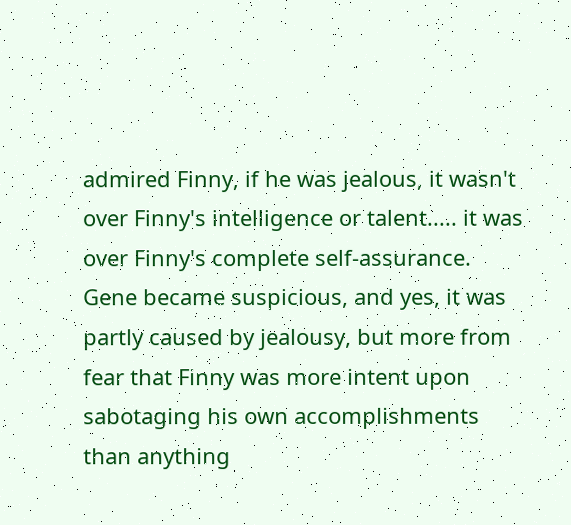admired Finny, if he was jealous, it wasn't over Finny's intelligence or talent..... it was over Finny's complete self-assurance. Gene became suspicious, and yes, it was partly caused by jealousy, but more from fear that Finny was more intent upon sabotaging his own accomplishments than anything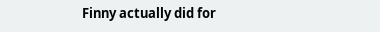Finny actually did for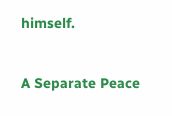himself.


A Separate Peace